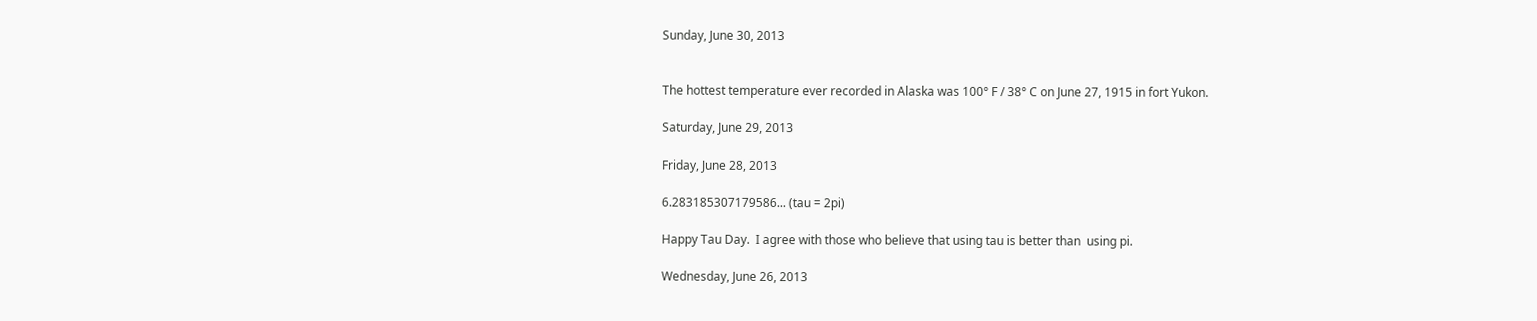Sunday, June 30, 2013


The hottest temperature ever recorded in Alaska was 100° F / 38° C on June 27, 1915 in fort Yukon.

Saturday, June 29, 2013

Friday, June 28, 2013

6.283185307179586... (tau = 2pi)

Happy Tau Day.  I agree with those who believe that using tau is better than  using pi.

Wednesday, June 26, 2013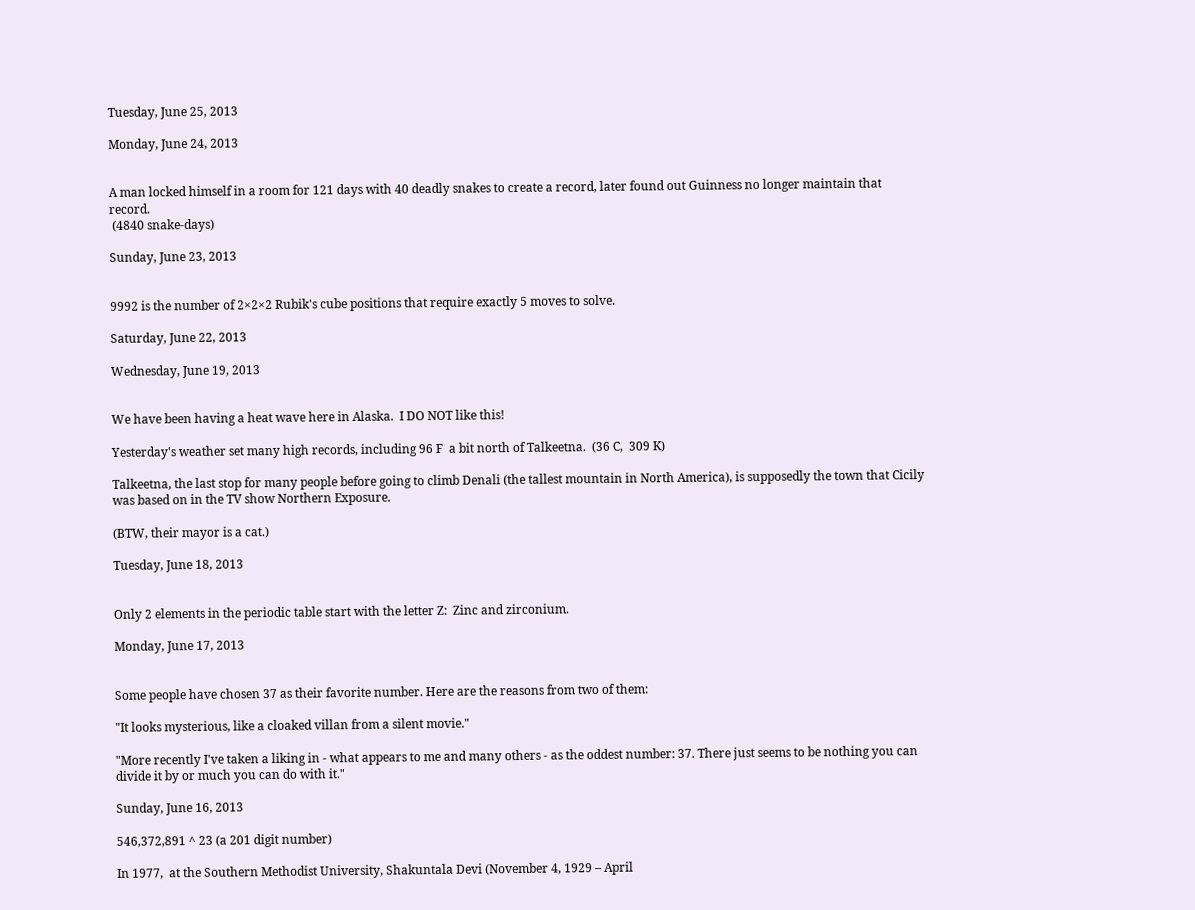Tuesday, June 25, 2013

Monday, June 24, 2013


A man locked himself in a room for 121 days with 40 deadly snakes to create a record, later found out Guinness no longer maintain that record.
 (4840 snake-days)

Sunday, June 23, 2013


9992 is the number of 2×2×2 Rubik's cube positions that require exactly 5 moves to solve.

Saturday, June 22, 2013

Wednesday, June 19, 2013


We have been having a heat wave here in Alaska.  I DO NOT like this!

Yesterday's weather set many high records, including 96 F  a bit north of Talkeetna.  (36 C,  309 K)

Talkeetna, the last stop for many people before going to climb Denali (the tallest mountain in North America), is supposedly the town that Cicily was based on in the TV show Northern Exposure.

(BTW, their mayor is a cat.)

Tuesday, June 18, 2013


Only 2 elements in the periodic table start with the letter Z:  Zinc and zirconium.

Monday, June 17, 2013


Some people have chosen 37 as their favorite number. Here are the reasons from two of them:

"It looks mysterious, like a cloaked villan from a silent movie."

"More recently I've taken a liking in - what appears to me and many others - as the oddest number: 37. There just seems to be nothing you can divide it by or much you can do with it."

Sunday, June 16, 2013

546,372,891 ^ 23 (a 201 digit number)

In 1977,  at the Southern Methodist University, Shakuntala Devi (November 4, 1929 – April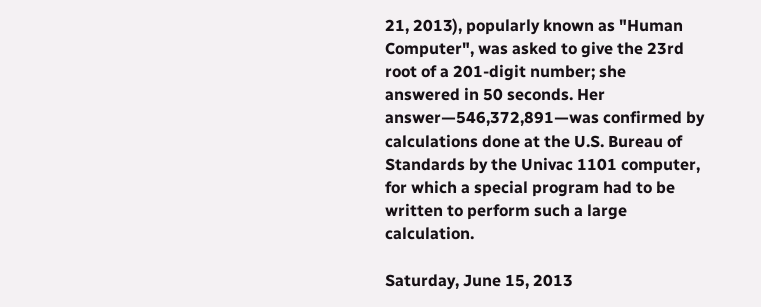21, 2013), popularly known as "Human Computer", was asked to give the 23rd root of a 201-digit number; she answered in 50 seconds. Her answer—546,372,891—was confirmed by calculations done at the U.S. Bureau of Standards by the Univac 1101 computer, for which a special program had to be written to perform such a large calculation.

Saturday, June 15, 2013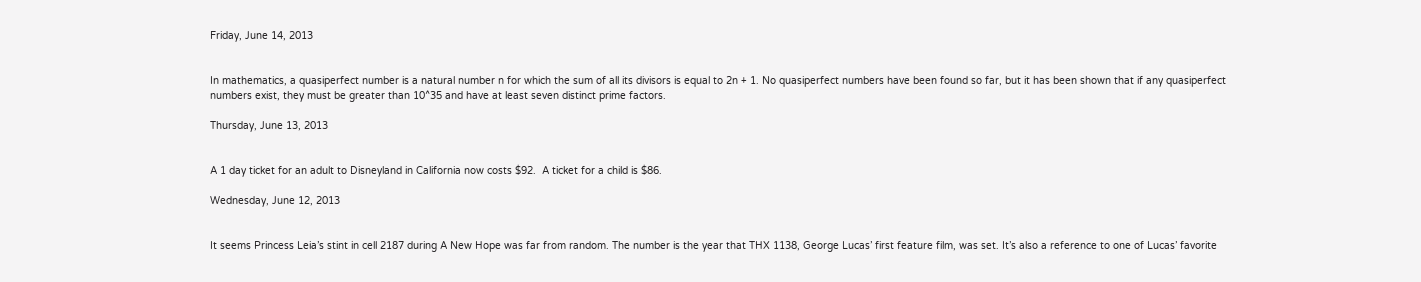Friday, June 14, 2013


In mathematics, a quasiperfect number is a natural number n for which the sum of all its divisors is equal to 2n + 1. No quasiperfect numbers have been found so far, but it has been shown that if any quasiperfect numbers exist, they must be greater than 10^35 and have at least seven distinct prime factors.

Thursday, June 13, 2013


A 1 day ticket for an adult to Disneyland in California now costs $92.  A ticket for a child is $86.

Wednesday, June 12, 2013


It seems Princess Leia’s stint in cell 2187 during A New Hope was far from random. The number is the year that THX 1138, George Lucas’ first feature film, was set. It’s also a reference to one of Lucas’ favorite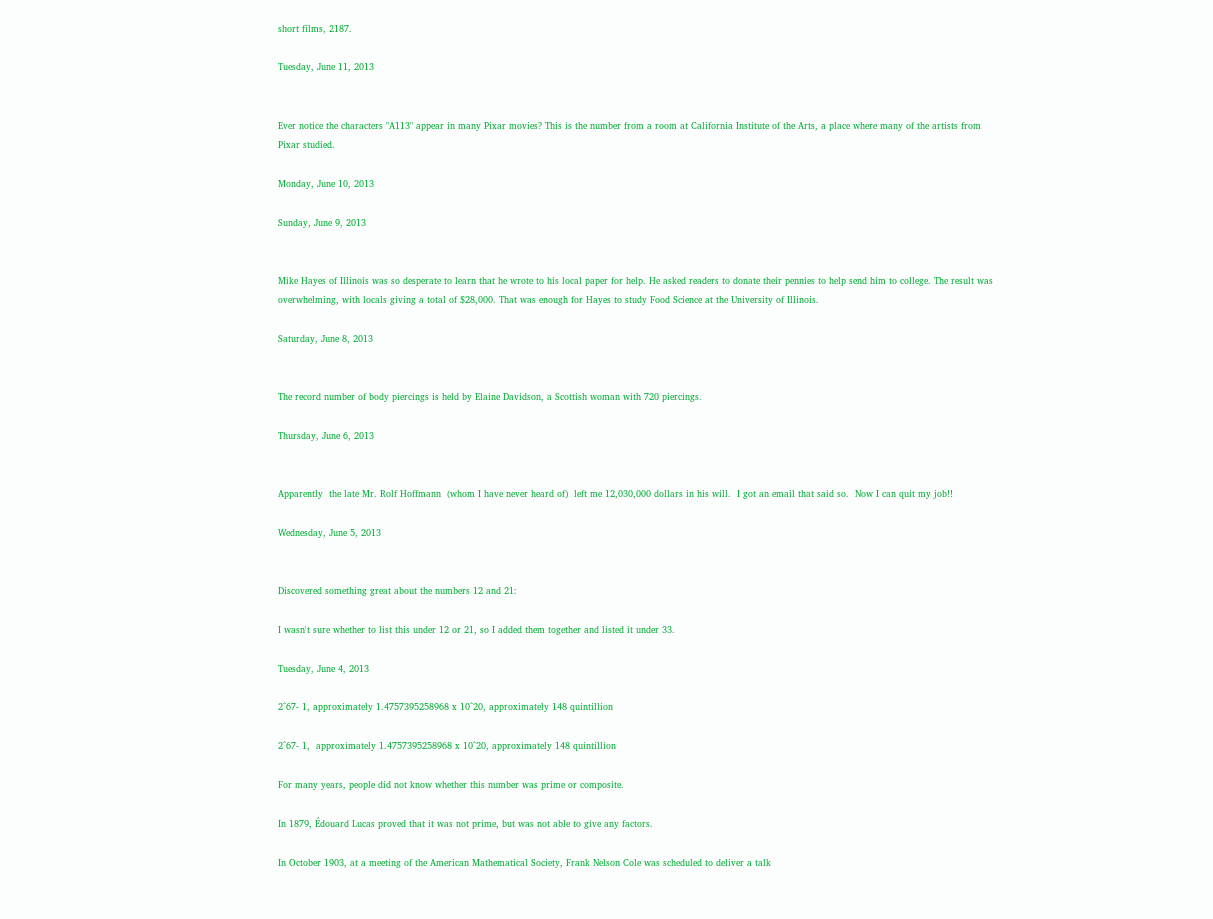short films, 2187.

Tuesday, June 11, 2013


Ever notice the characters "A113" appear in many Pixar movies? This is the number from a room at California Institute of the Arts, a place where many of the artists from Pixar studied.

Monday, June 10, 2013

Sunday, June 9, 2013


Mike Hayes of Illinois was so desperate to learn that he wrote to his local paper for help. He asked readers to donate their pennies to help send him to college. The result was overwhelming, with locals giving a total of $28,000. That was enough for Hayes to study Food Science at the University of Illinois.

Saturday, June 8, 2013


The record number of body piercings is held by Elaine Davidson, a Scottish woman with 720 piercings.

Thursday, June 6, 2013


Apparently  the late Mr. Rolf Hoffmann  (whom I have never heard of)  left me 12,030,000 dollars in his will.  I got an email that said so.  Now I can quit my job!!

Wednesday, June 5, 2013


Discovered something great about the numbers 12 and 21:

I wasn't sure whether to list this under 12 or 21, so I added them together and listed it under 33.

Tuesday, June 4, 2013

2^67- 1, approximately 1.4757395258968 x 10^20, approximately 148 quintillion

2^67- 1,  approximately 1.4757395258968 x 10^20, approximately 148 quintillion

For many years, people did not know whether this number was prime or composite.

In 1879, Édouard Lucas proved that it was not prime, but was not able to give any factors.

In October 1903, at a meeting of the American Mathematical Society, Frank Nelson Cole was scheduled to deliver a talk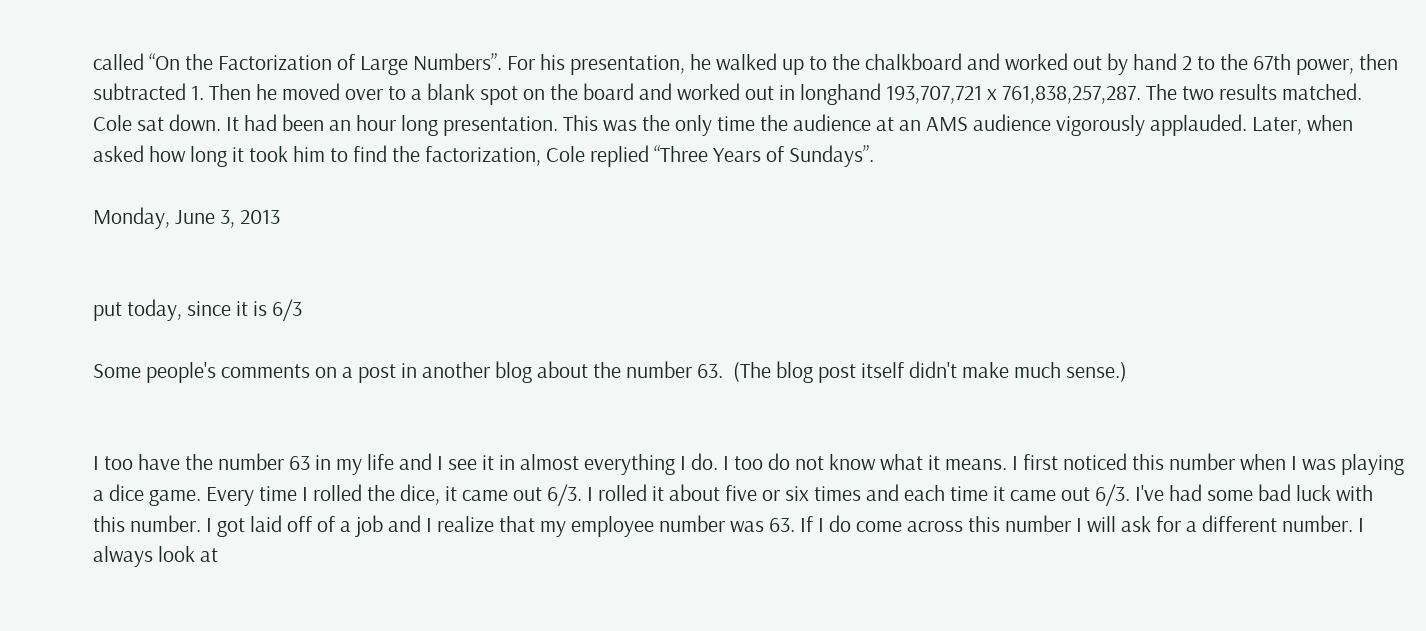called “On the Factorization of Large Numbers”. For his presentation, he walked up to the chalkboard and worked out by hand 2 to the 67th power, then subtracted 1. Then he moved over to a blank spot on the board and worked out in longhand 193,707,721 x 761,838,257,287. The two results matched. Cole sat down. It had been an hour long presentation. This was the only time the audience at an AMS audience vigorously applauded. Later, when asked how long it took him to find the factorization, Cole replied “Three Years of Sundays”.

Monday, June 3, 2013


put today, since it is 6/3

Some people's comments on a post in another blog about the number 63.  (The blog post itself didn't make much sense.)


I too have the number 63 in my life and I see it in almost everything I do. I too do not know what it means. I first noticed this number when I was playing a dice game. Every time I rolled the dice, it came out 6/3. I rolled it about five or six times and each time it came out 6/3. I've had some bad luck with this number. I got laid off of a job and I realize that my employee number was 63. If I do come across this number I will ask for a different number. I always look at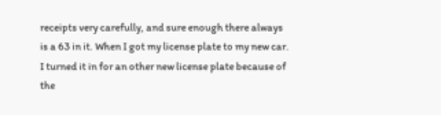receipts very carefully, and sure enough there always is a 63 in it. When I got my license plate to my new car. I turned it in for an other new license plate because of the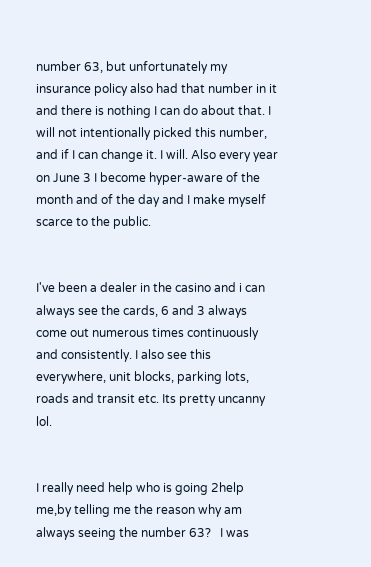number 63, but unfortunately my insurance policy also had that number in it and there is nothing I can do about that. I will not intentionally picked this number, and if I can change it. I will. Also every year on June 3 I become hyper-aware of the month and of the day and I make myself scarce to the public.


I've been a dealer in the casino and i can always see the cards, 6 and 3 always come out numerous times continuously and consistently. I also see this everywhere, unit blocks, parking lots, roads and transit etc. Its pretty uncanny lol.


I really need help who is going 2help me,by telling me the reason why am always seeing the number 63?   I was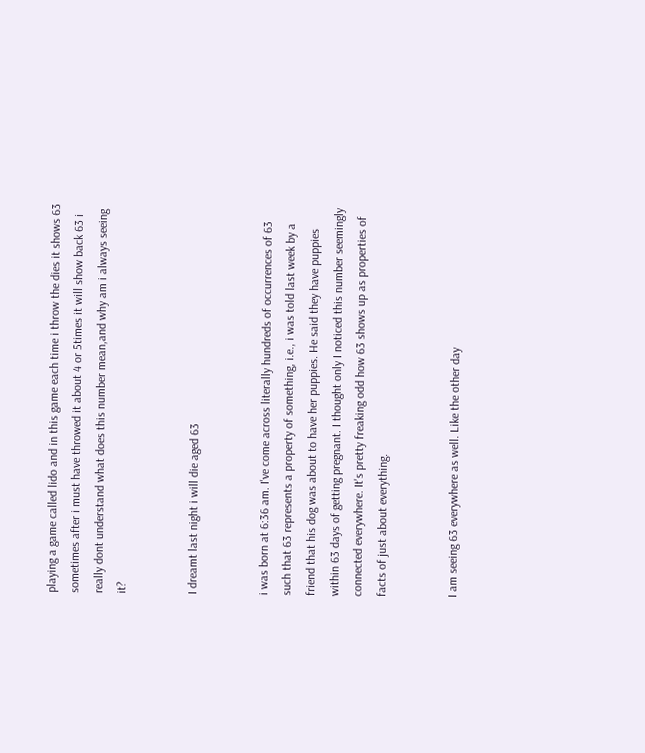playing a game called lido and in this game each time i throw the dies it shows 63 sometimes after i must have throwed it about 4 or 5times it will show back 63 i really dont understand what does this number mean,and why am i always seeing it?


I dreamt last night i will die aged 63


i was born at 6:36 am. I've come across literally hundreds of occurrences of 63 such that 63 represents a property of something, i.e., i was told last week by a friend that his dog was about to have her puppies. He said they have puppies within 63 days of getting pregnant. I thought only I noticed this number seemingly connected everywhere. It's pretty freaking odd how 63 shows up as properties of facts of just about everything.


I am seeing 63 everywhere as well. Like the other day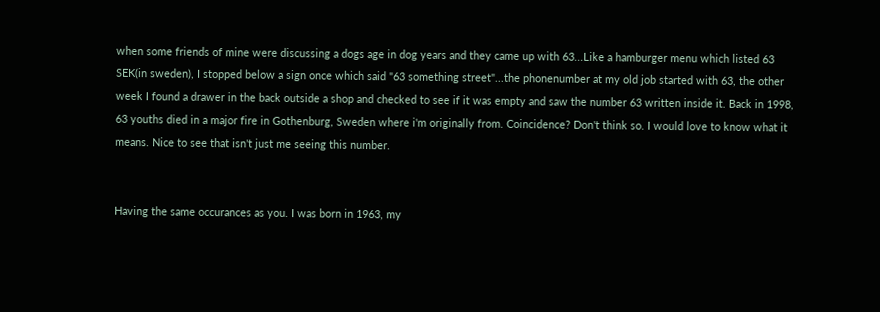when some friends of mine were discussing a dogs age in dog years and they came up with 63...Like a hamburger menu which listed 63 SEK(in sweden), I stopped below a sign once which said "63 something street"...the phonenumber at my old job started with 63, the other week I found a drawer in the back outside a shop and checked to see if it was empty and saw the number 63 written inside it. Back in 1998, 63 youths died in a major fire in Gothenburg, Sweden where i'm originally from. Coincidence? Don't think so. I would love to know what it means. Nice to see that isn't just me seeing this number.


Having the same occurances as you. I was born in 1963, my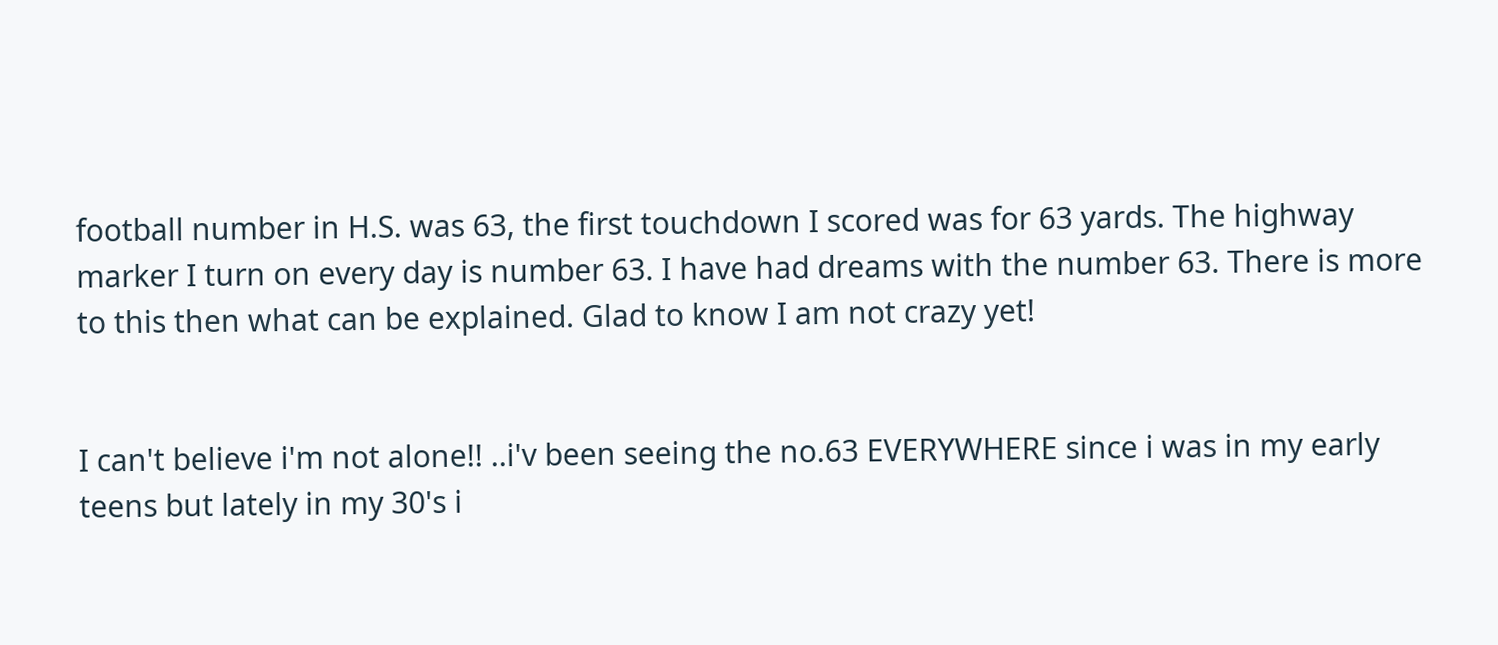football number in H.S. was 63, the first touchdown I scored was for 63 yards. The highway marker I turn on every day is number 63. I have had dreams with the number 63. There is more to this then what can be explained. Glad to know I am not crazy yet!


I can't believe i'm not alone!! ..i'v been seeing the no.63 EVERYWHERE since i was in my early teens but lately in my 30's i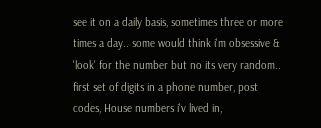see it on a daily basis, sometimes three or more times a day.. some would think i'm obsessive & 'look' for the number but no its very random.. first set of digits in a phone number, post codes, House numbers i'v lived in,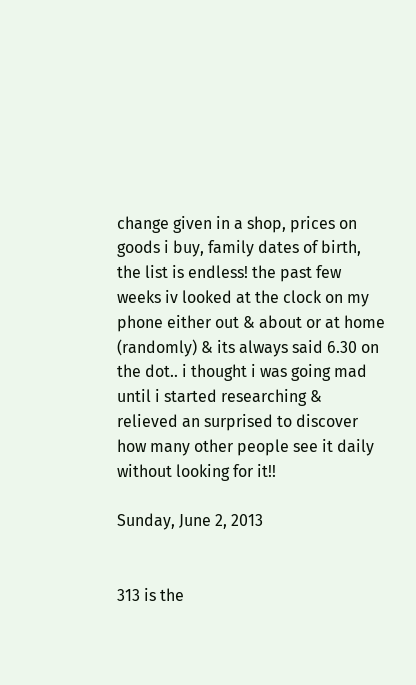change given in a shop, prices on goods i buy, family dates of birth, the list is endless! the past few weeks iv looked at the clock on my phone either out & about or at home (randomly) & its always said 6.30 on the dot.. i thought i was going mad until i started researching & relieved an surprised to discover how many other people see it daily without looking for it!!

Sunday, June 2, 2013


313 is the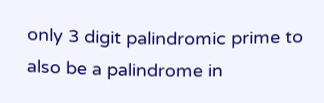only 3 digit palindromic prime to also be a palindrome in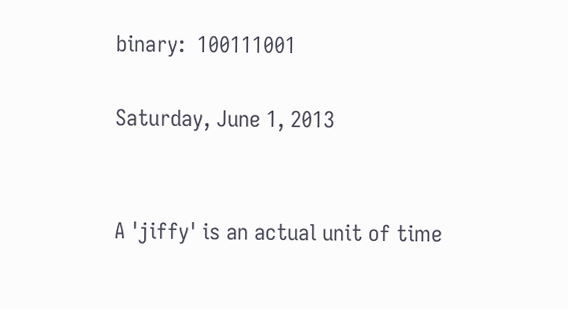binary:  100111001

Saturday, June 1, 2013


A 'jiffy' is an actual unit of time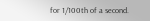for 1/100th of a second.